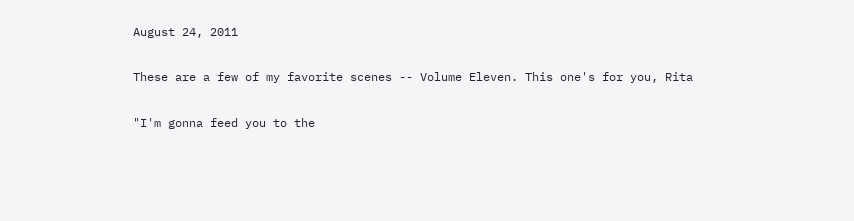August 24, 2011

These are a few of my favorite scenes -- Volume Eleven. This one's for you, Rita

"I'm gonna feed you to the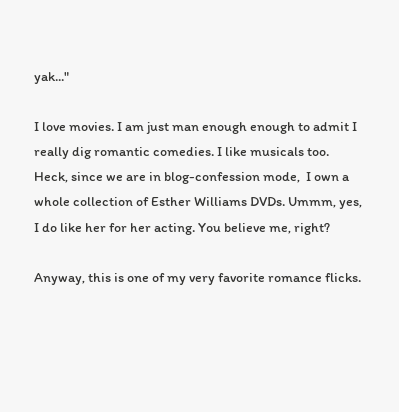yak..."

I love movies. I am just man enough enough to admit I really dig romantic comedies. I like musicals too. Heck, since we are in blog-confession mode,  I own a whole collection of Esther Williams DVDs. Ummm, yes, I do like her for her acting. You believe me, right?

Anyway, this is one of my very favorite romance flicks.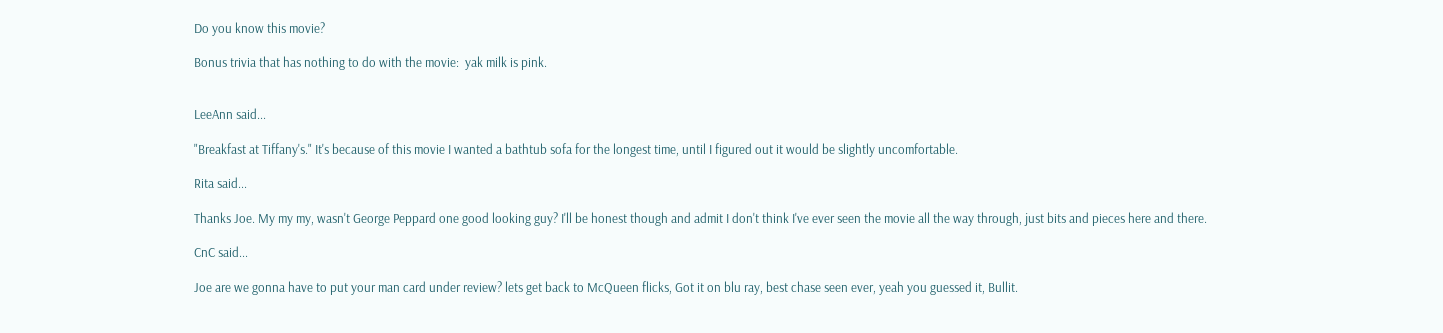Do you know this movie?

Bonus trivia that has nothing to do with the movie:  yak milk is pink.


LeeAnn said...

"Breakfast at Tiffany's." It's because of this movie I wanted a bathtub sofa for the longest time, until I figured out it would be slightly uncomfortable.

Rita said...

Thanks Joe. My my my, wasn't George Peppard one good looking guy? I'll be honest though and admit I don't think I've ever seen the movie all the way through, just bits and pieces here and there.

CnC said...

Joe are we gonna have to put your man card under review? lets get back to McQueen flicks, Got it on blu ray, best chase seen ever, yeah you guessed it, Bullit.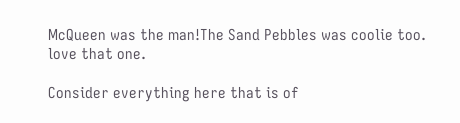McQueen was the man!The Sand Pebbles was coolie too. love that one.

Consider everything here that is of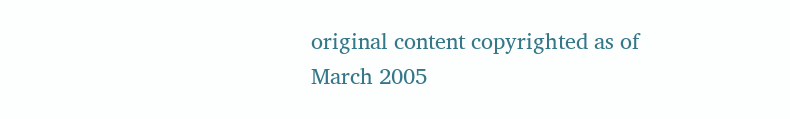original content copyrighted as of March 2005